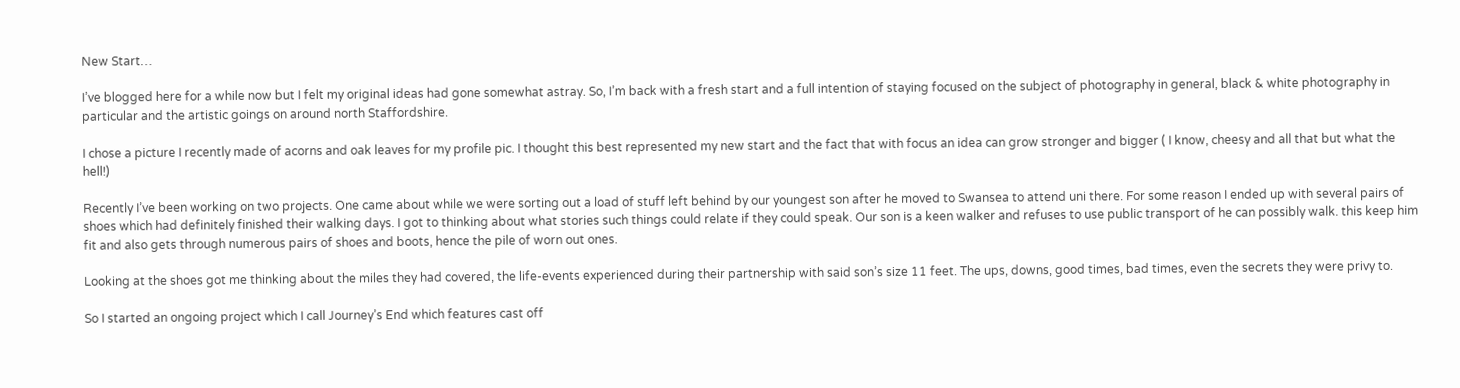New Start…

I’ve blogged here for a while now but I felt my original ideas had gone somewhat astray. So, I’m back with a fresh start and a full intention of staying focused on the subject of photography in general, black & white photography in particular and the artistic goings on around north Staffordshire.

I chose a picture I recently made of acorns and oak leaves for my profile pic. I thought this best represented my new start and the fact that with focus an idea can grow stronger and bigger ( I know, cheesy and all that but what the hell!)

Recently I’ve been working on two projects. One came about while we were sorting out a load of stuff left behind by our youngest son after he moved to Swansea to attend uni there. For some reason I ended up with several pairs of shoes which had definitely finished their walking days. I got to thinking about what stories such things could relate if they could speak. Our son is a keen walker and refuses to use public transport of he can possibly walk. this keep him fit and also gets through numerous pairs of shoes and boots, hence the pile of worn out ones.

Looking at the shoes got me thinking about the miles they had covered, the life-events experienced during their partnership with said son’s size 11 feet. The ups, downs, good times, bad times, even the secrets they were privy to.

So I started an ongoing project which I call Journey’s End which features cast off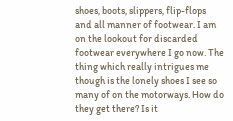shoes, boots, slippers, flip-flops and all manner of footwear. I am on the lookout for discarded footwear everywhere I go now. The thing which really intrigues me though is the lonely shoes I see so many of on the motorways. How do they get there? Is it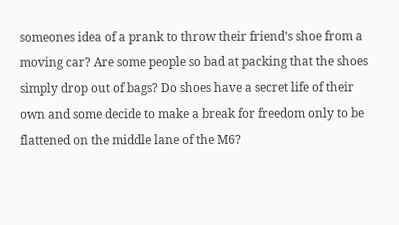someones idea of a prank to throw their friend’s shoe from a moving car? Are some people so bad at packing that the shoes simply drop out of bags? Do shoes have a secret life of their own and some decide to make a break for freedom only to be flattened on the middle lane of the M6?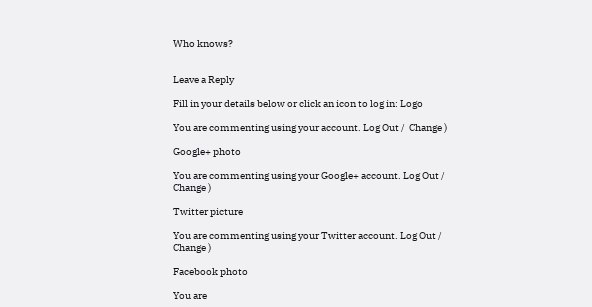Who knows?


Leave a Reply

Fill in your details below or click an icon to log in: Logo

You are commenting using your account. Log Out /  Change )

Google+ photo

You are commenting using your Google+ account. Log Out /  Change )

Twitter picture

You are commenting using your Twitter account. Log Out /  Change )

Facebook photo

You are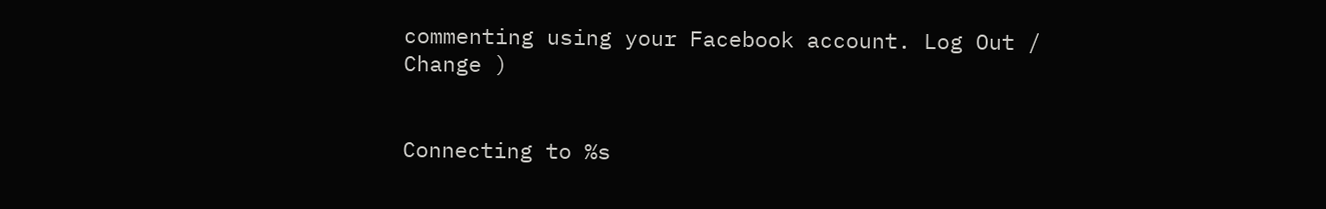commenting using your Facebook account. Log Out /  Change )


Connecting to %s